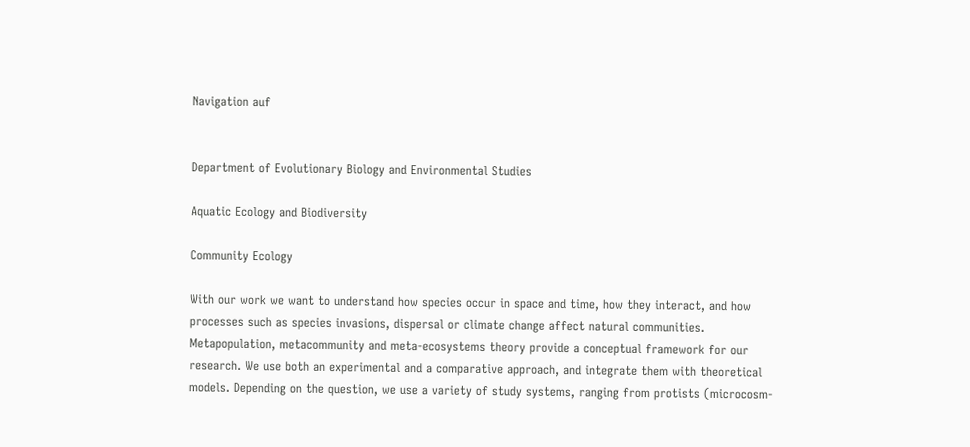Navigation auf


Department of Evolutionary Biology and Environmental Studies

Aquatic Ecology and Biodiversity

Community Ecology

With our work we want to understand how species occur in space and time, how they interact, and how processes such as species invasions, dispersal or climate change affect natural communities.
Metapopulation, metacommunity and meta-ecosystems theory provide a conceptual framework for our research. We use both an experimental and a comparative approach, and integrate them with theoretical models. Depending on the question, we use a variety of study systems, ranging from protists (microcosm-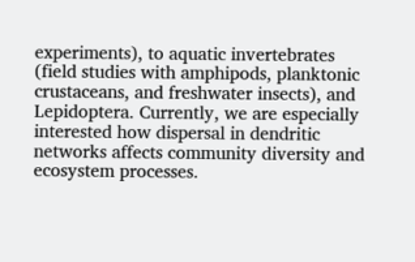experiments), to aquatic invertebrates (field studies with amphipods, planktonic crustaceans, and freshwater insects), and Lepidoptera. Currently, we are especially interested how dispersal in dendritic networks affects community diversity and ecosystem processes.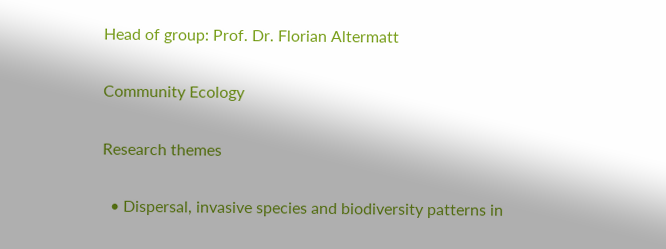Head of group: Prof. Dr. Florian Altermatt

Community Ecology

Research themes

  • Dispersal, invasive species and biodiversity patterns in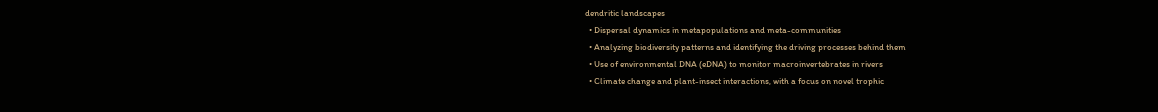dendritic landscapes
  • Dispersal dynamics in metapopulations and meta-communities
  • Analyzing biodiversity patterns and identifying the driving processes behind them
  • Use of environmental DNA (eDNA) to monitor macroinvertebrates in rivers
  • Climate change and plant-insect interactions, with a focus on novel trophic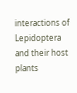interactions of Lepidoptera and their host plants